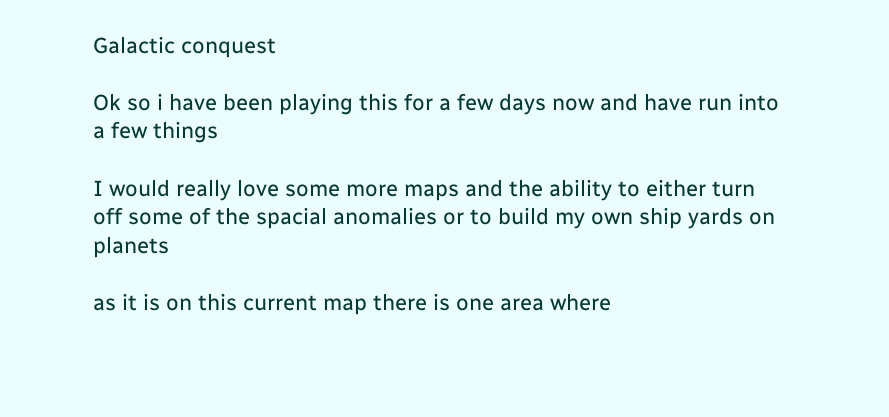Galactic conquest

Ok so i have been playing this for a few days now and have run into a few things

I would really love some more maps and the ability to either turn off some of the spacial anomalies or to build my own ship yards on planets

as it is on this current map there is one area where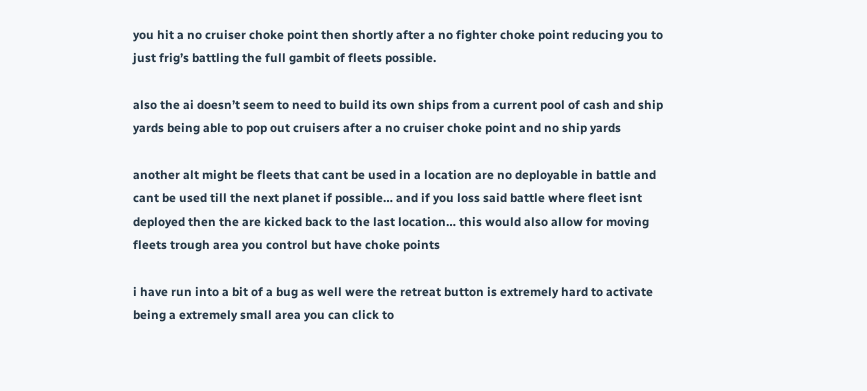you hit a no cruiser choke point then shortly after a no fighter choke point reducing you to just frig’s battling the full gambit of fleets possible.

also the ai doesn’t seem to need to build its own ships from a current pool of cash and ship yards being able to pop out cruisers after a no cruiser choke point and no ship yards

another alt might be fleets that cant be used in a location are no deployable in battle and cant be used till the next planet if possible… and if you loss said battle where fleet isnt deployed then the are kicked back to the last location… this would also allow for moving fleets trough area you control but have choke points

i have run into a bit of a bug as well were the retreat button is extremely hard to activate being a extremely small area you can click to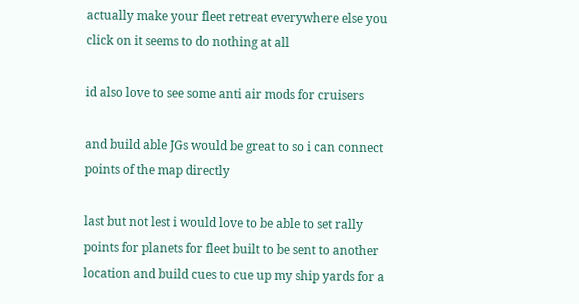actually make your fleet retreat everywhere else you click on it seems to do nothing at all

id also love to see some anti air mods for cruisers

and build able JGs would be great to so i can connect points of the map directly

last but not lest i would love to be able to set rally points for planets for fleet built to be sent to another location and build cues to cue up my ship yards for a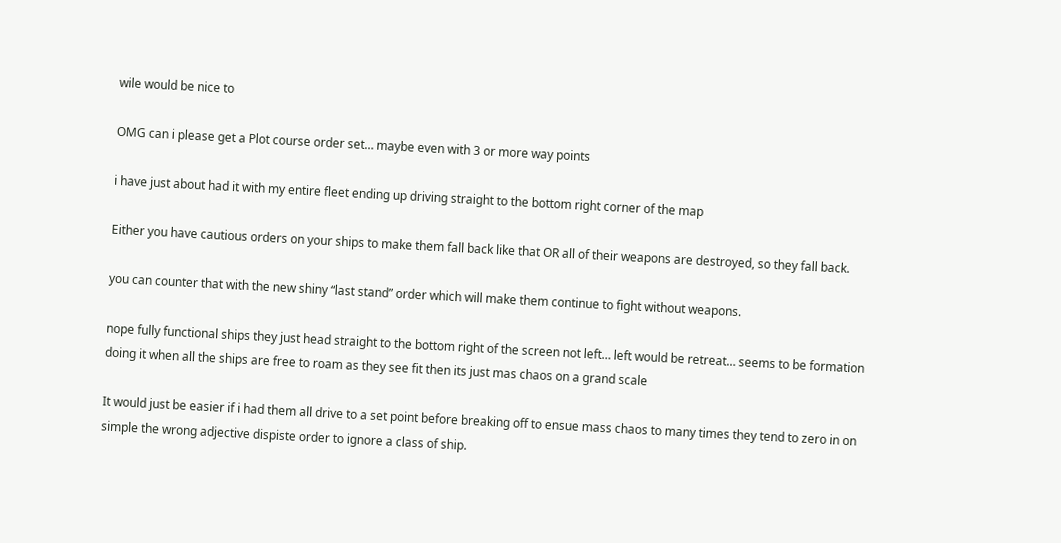wile would be nice to

OMG can i please get a Plot course order set… maybe even with 3 or more way points

i have just about had it with my entire fleet ending up driving straight to the bottom right corner of the map

Either you have cautious orders on your ships to make them fall back like that OR all of their weapons are destroyed, so they fall back.

you can counter that with the new shiny “last stand” order which will make them continue to fight without weapons.

nope fully functional ships they just head straight to the bottom right of the screen not left… left would be retreat… seems to be formation doing it when all the ships are free to roam as they see fit then its just mas chaos on a grand scale

It would just be easier if i had them all drive to a set point before breaking off to ensue mass chaos to many times they tend to zero in on simple the wrong adjective dispiste order to ignore a class of ship.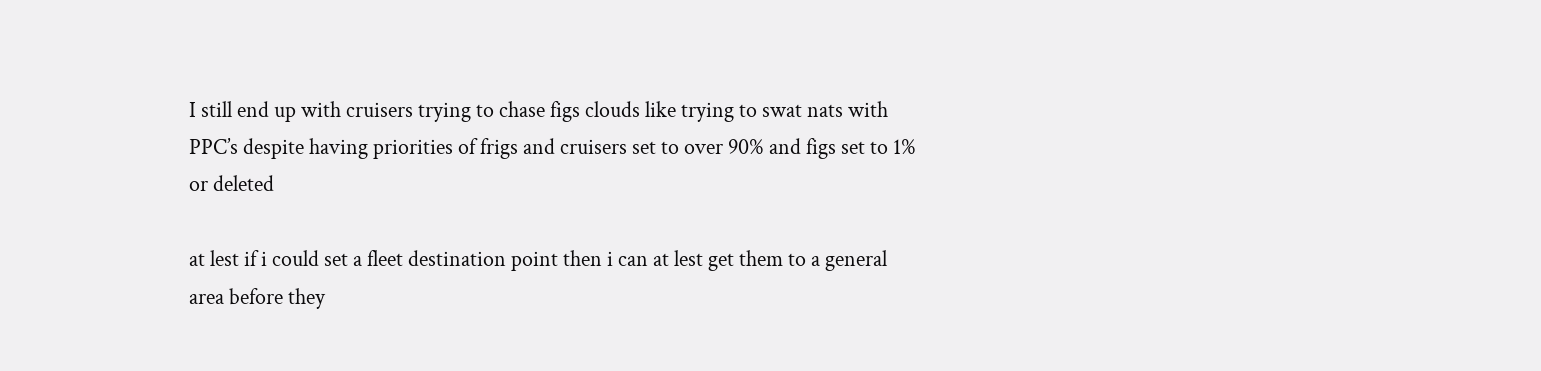I still end up with cruisers trying to chase figs clouds like trying to swat nats with PPC’s despite having priorities of frigs and cruisers set to over 90% and figs set to 1% or deleted

at lest if i could set a fleet destination point then i can at lest get them to a general area before they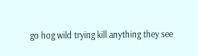go hog wild trying kill anything they see